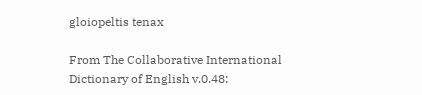gloiopeltis tenax

From The Collaborative International Dictionary of English v.0.48: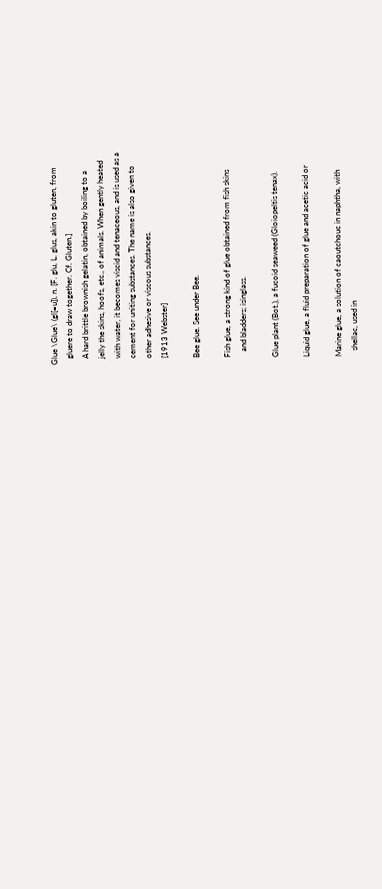Glue \Glue\ (gl[=u]), n. [F. glu, L. glus, akin to gluten, from
   gluere to draw together. Cf. Gluten.]
   A hard brittle brownish gelatin, obtained by boiling to a
   jelly the skins, hoofs, etc., of animals. When gently heated
   with water, it becomes viscid and tenaceous, and is used as a
   cement for uniting substances. The name is also given to
   other adhesive or viscous substances.
   [1913 Webster]

   Bee glue. See under Bee.

   Fish glue, a strong kind of glue obtained from fish skins
      and bladders; isinglass.

   Glue plant (Bot.), a fucoid seaweed (Gloiopeltis tenax).

   Liquid glue, a fluid preparation of glue and acetic acid or

   Marine glue, a solution of caoutchouc in naphtha, with
      shellac, used in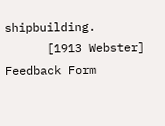shipbuilding.
      [1913 Webster]
Feedback Form